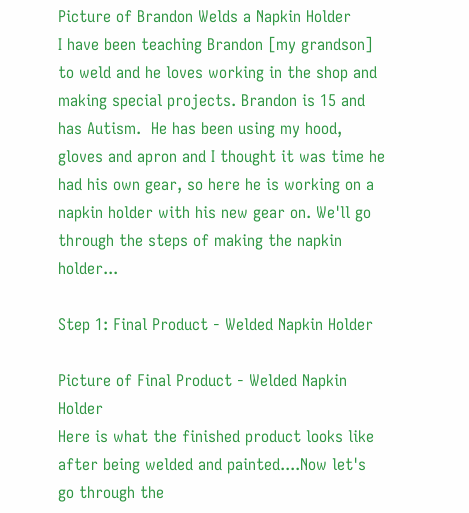Picture of Brandon Welds a Napkin Holder
I have been teaching Brandon [my grandson] to weld and he loves working in the shop and making special projects. Brandon is 15 and has Autism.  He has been using my hood, gloves and apron and I thought it was time he had his own gear, so here he is working on a napkin holder with his new gear on. We'll go through the steps of making the napkin holder...

Step 1: Final Product - Welded Napkin Holder

Picture of Final Product - Welded Napkin Holder
Here is what the finished product looks like after being welded and painted....Now let's go through the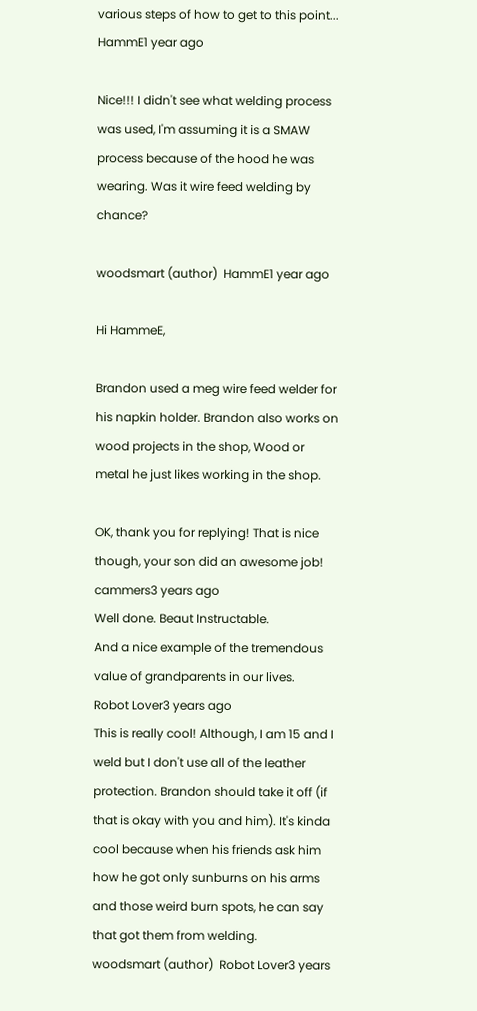various steps of how to get to this point...
HammE1 year ago

Nice!!! I didn't see what welding process was used, I'm assuming it is a SMAW process because of the hood he was wearing. Was it wire feed welding by chance?

woodsmart (author)  HammE1 year ago

Hi HammeE,

Brandon used a meg wire feed welder for his napkin holder. Brandon also works on wood projects in the shop, Wood or metal he just likes working in the shop.

OK, thank you for replying! That is nice though, your son did an awesome job!
cammers3 years ago
Well done. Beaut Instructable.
And a nice example of the tremendous value of grandparents in our lives.
Robot Lover3 years ago
This is really cool! Although, I am 15 and I weld but I don't use all of the leather protection. Brandon should take it off (if that is okay with you and him). It's kinda cool because when his friends ask him how he got only sunburns on his arms and those weird burn spots, he can say that got them from welding.
woodsmart (author)  Robot Lover3 years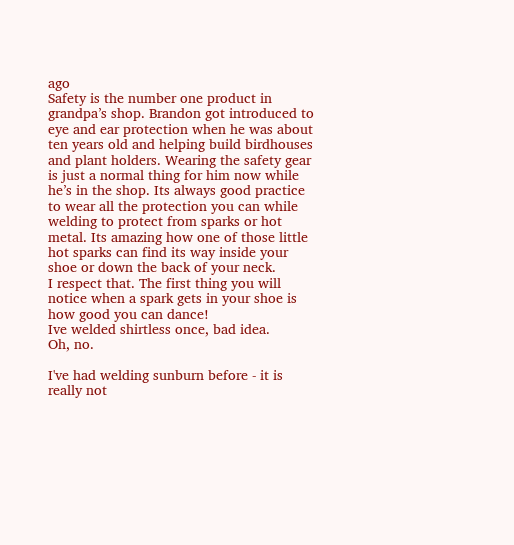ago
Safety is the number one product in grandpa’s shop. Brandon got introduced to eye and ear protection when he was about ten years old and helping build birdhouses and plant holders. Wearing the safety gear is just a normal thing for him now while he’s in the shop. Its always good practice to wear all the protection you can while welding to protect from sparks or hot metal. Its amazing how one of those little hot sparks can find its way inside your shoe or down the back of your neck.
I respect that. The first thing you will notice when a spark gets in your shoe is how good you can dance!
Ive welded shirtless once, bad idea.
Oh, no.

I've had welding sunburn before - it is really not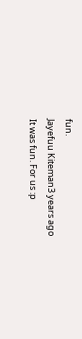fun.
Jayefuu Kiteman3 years ago
It was fun. For us :p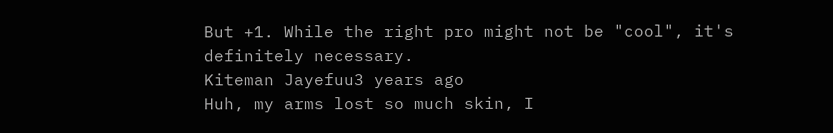But +1. While the right pro might not be "cool", it's definitely necessary.
Kiteman Jayefuu3 years ago
Huh, my arms lost so much skin, I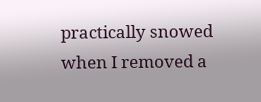practically snowed when I removed a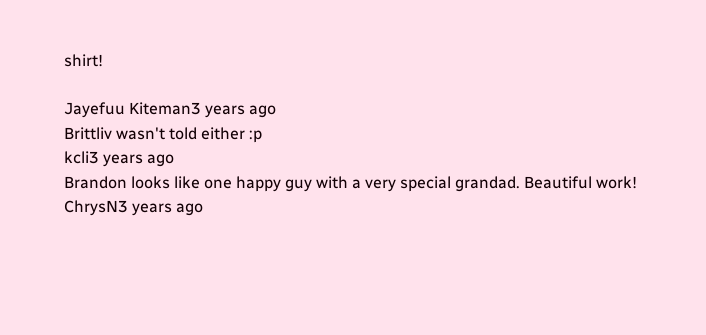shirt!

Jayefuu Kiteman3 years ago
Brittliv wasn't told either :p
kcli3 years ago
Brandon looks like one happy guy with a very special grandad. Beautiful work!
ChrysN3 years ago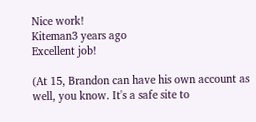Nice work!
Kiteman3 years ago
Excellent job!

(At 15, Brandon can have his own account as well, you know. It's a safe site to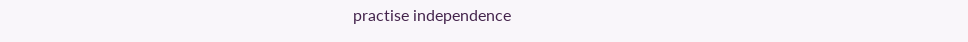practise independence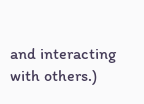and interacting with others.)